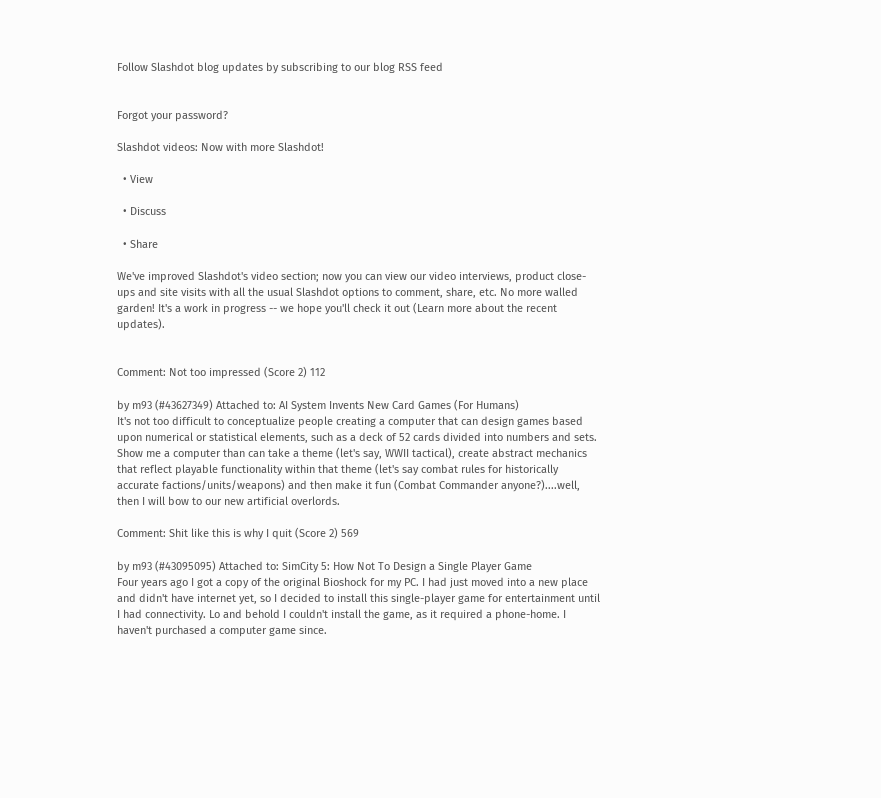Follow Slashdot blog updates by subscribing to our blog RSS feed


Forgot your password?

Slashdot videos: Now with more Slashdot!

  • View

  • Discuss

  • Share

We've improved Slashdot's video section; now you can view our video interviews, product close-ups and site visits with all the usual Slashdot options to comment, share, etc. No more walled garden! It's a work in progress -- we hope you'll check it out (Learn more about the recent updates).


Comment: Not too impressed (Score 2) 112

by m93 (#43627349) Attached to: AI System Invents New Card Games (For Humans)
It's not too difficult to conceptualize people creating a computer that can design games based upon numerical or statistical elements, such as a deck of 52 cards divided into numbers and sets. Show me a computer than can take a theme (let's say, WWII tactical), create abstract mechanics that reflect playable functionality within that theme (let's say combat rules for historically accurate factions/units/weapons) and then make it fun (Combat Commander anyone?)....well, then I will bow to our new artificial overlords.

Comment: Shit like this is why I quit (Score 2) 569

by m93 (#43095095) Attached to: SimCity 5: How Not To Design a Single Player Game
Four years ago I got a copy of the original Bioshock for my PC. I had just moved into a new place and didn't have internet yet, so I decided to install this single-player game for entertainment until I had connectivity. Lo and behold I couldn't install the game, as it required a phone-home. I haven't purchased a computer game since.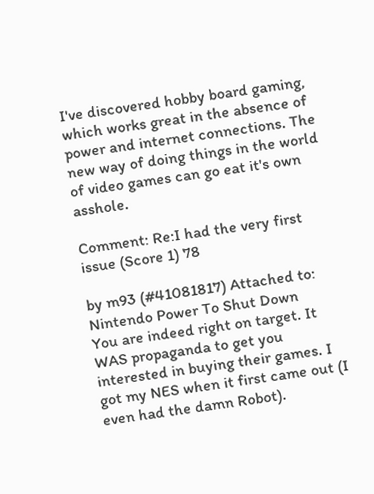I've discovered hobby board gaming, which works great in the absence of power and internet connections. The new way of doing things in the world of video games can go eat it's own asshole.

Comment: Re:I had the very first issue (Score 1) 78

by m93 (#41081817) Attached to: Nintendo Power To Shut Down
You are indeed right on target. It WAS propaganda to get you interested in buying their games. I got my NES when it first came out (I even had the damn Robot).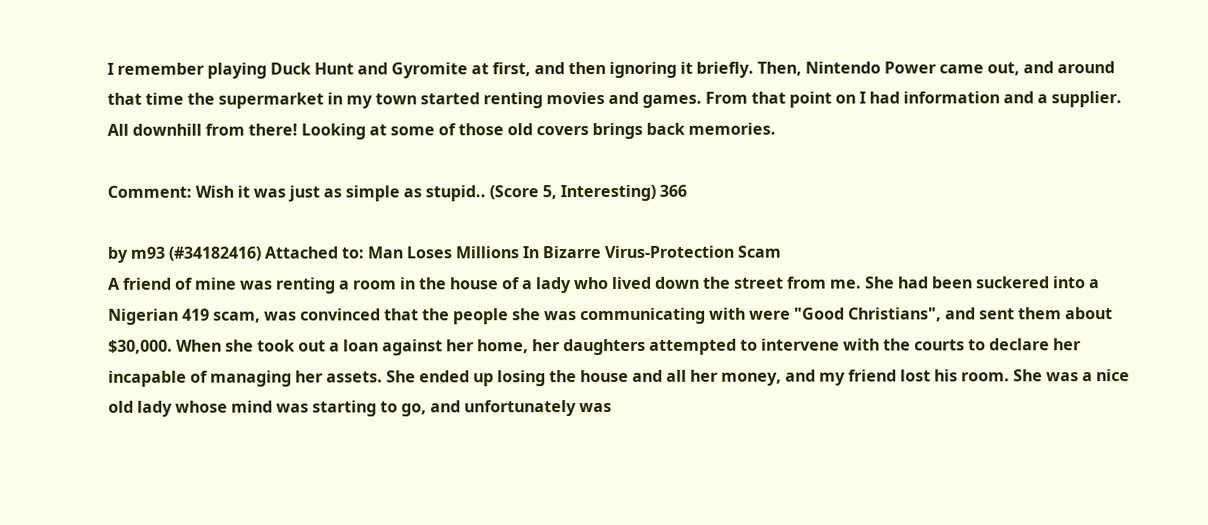I remember playing Duck Hunt and Gyromite at first, and then ignoring it briefly. Then, Nintendo Power came out, and around that time the supermarket in my town started renting movies and games. From that point on I had information and a supplier. All downhill from there! Looking at some of those old covers brings back memories.

Comment: Wish it was just as simple as stupid.. (Score 5, Interesting) 366

by m93 (#34182416) Attached to: Man Loses Millions In Bizarre Virus-Protection Scam
A friend of mine was renting a room in the house of a lady who lived down the street from me. She had been suckered into a Nigerian 419 scam, was convinced that the people she was communicating with were "Good Christians", and sent them about $30,000. When she took out a loan against her home, her daughters attempted to intervene with the courts to declare her incapable of managing her assets. She ended up losing the house and all her money, and my friend lost his room. She was a nice old lady whose mind was starting to go, and unfortunately was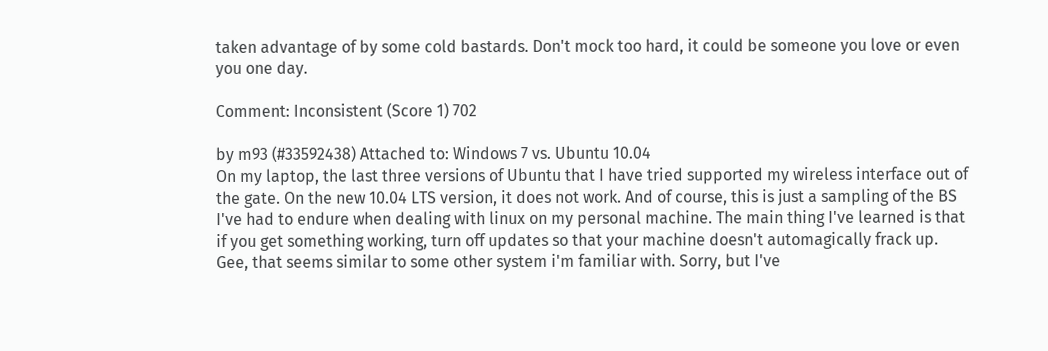taken advantage of by some cold bastards. Don't mock too hard, it could be someone you love or even you one day.

Comment: Inconsistent (Score 1) 702

by m93 (#33592438) Attached to: Windows 7 vs. Ubuntu 10.04
On my laptop, the last three versions of Ubuntu that I have tried supported my wireless interface out of the gate. On the new 10.04 LTS version, it does not work. And of course, this is just a sampling of the BS I've had to endure when dealing with linux on my personal machine. The main thing I've learned is that if you get something working, turn off updates so that your machine doesn't automagically frack up. Gee, that seems similar to some other system i'm familiar with. Sorry, but I've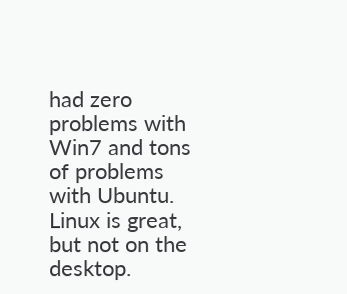had zero problems with Win7 and tons of problems with Ubuntu. Linux is great, but not on the desktop.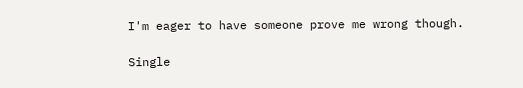I'm eager to have someone prove me wrong though.

Single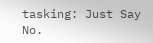tasking: Just Say No.